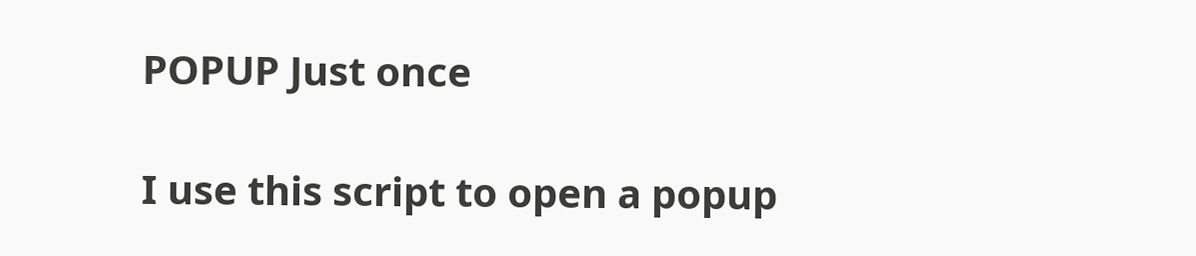POPUP Just once

I use this script to open a popup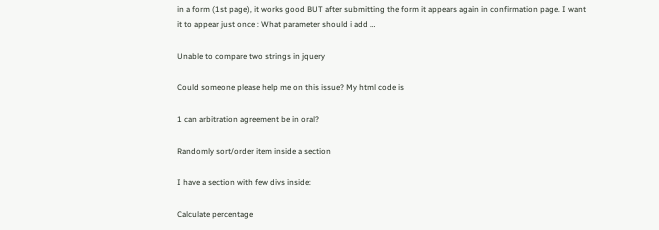in a form (1st page), it works good BUT after submitting the form it appears again in confirmation page. I want it to appear just once : What parameter should i add …

Unable to compare two strings in jquery

Could someone please help me on this issue? My html code is

1 can arbitration agreement be in oral?

Randomly sort/order item inside a section

I have a section with few divs inside:

Calculate percentage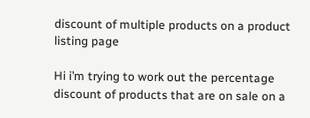discount of multiple products on a product listing page

Hi i’m trying to work out the percentage discount of products that are on sale on a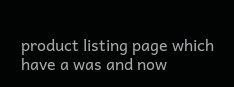product listing page which have a was and now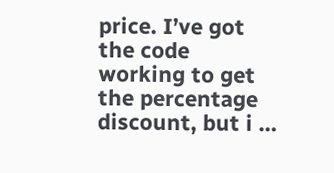price. I’ve got the code working to get the percentage discount, but i …